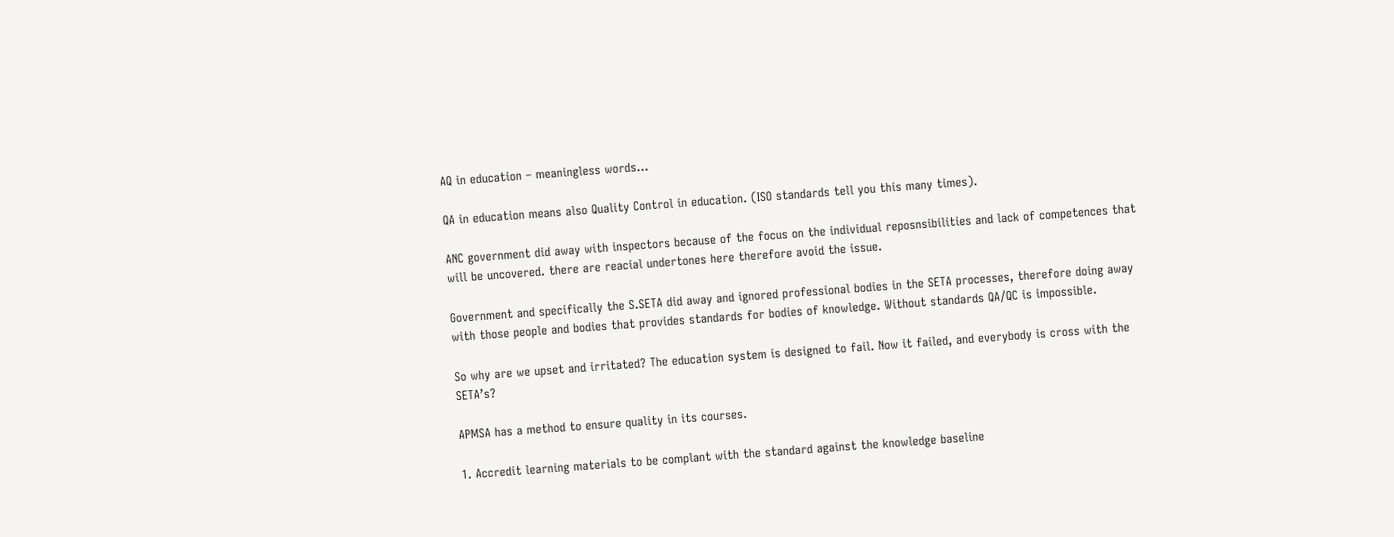AQ in education – meaningless words…

QA in education means also Quality Control in education. (ISO standards tell you this many times).

ANC government did away with inspectors because of the focus on the individual reposnsibilities and lack of competences that will be uncovered. there are reacial undertones here therefore avoid the issue.

Government and specifically the S.SETA did away and ignored professional bodies in the SETA processes, therefore doing away with those people and bodies that provides standards for bodies of knowledge. Without standards QA/QC is impossible.

So why are we upset and irritated? The education system is designed to fail. Now it failed, and everybody is cross with the SETA’s?

APMSA has a method to ensure quality in its courses.

1. Accredit learning materials to be complant with the standard against the knowledge baseline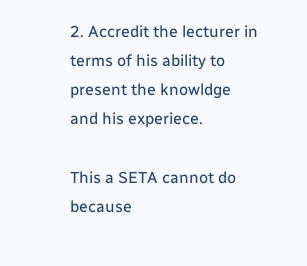2. Accredit the lecturer in terms of his ability to present the knowldge and his experiece.

This a SETA cannot do because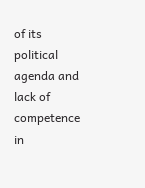of its political agenda and lack of competence in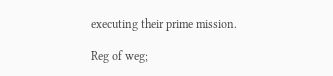executing their prime mission.

Reg of weg;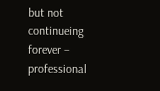but not continueing forever – professional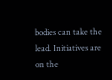bodies can take the lead. Initiatives are on the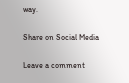way.

Share on Social Media

Leave a comment